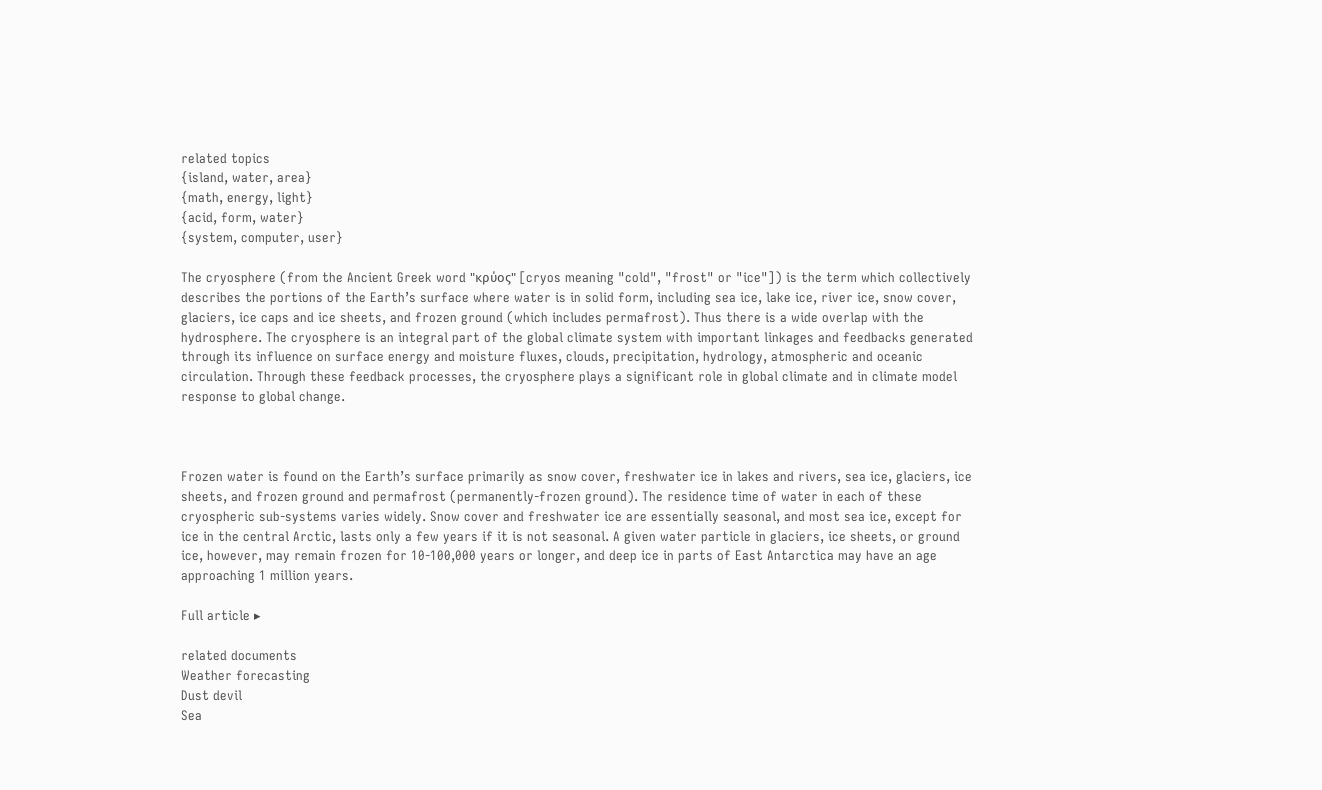related topics
{island, water, area}
{math, energy, light}
{acid, form, water}
{system, computer, user}

The cryosphere (from the Ancient Greek word "κρύος" [cryos meaning "cold", "frost" or "ice"]) is the term which collectively describes the portions of the Earth’s surface where water is in solid form, including sea ice, lake ice, river ice, snow cover, glaciers, ice caps and ice sheets, and frozen ground (which includes permafrost). Thus there is a wide overlap with the hydrosphere. The cryosphere is an integral part of the global climate system with important linkages and feedbacks generated through its influence on surface energy and moisture fluxes, clouds, precipitation, hydrology, atmospheric and oceanic circulation. Through these feedback processes, the cryosphere plays a significant role in global climate and in climate model response to global change.



Frozen water is found on the Earth’s surface primarily as snow cover, freshwater ice in lakes and rivers, sea ice, glaciers, ice sheets, and frozen ground and permafrost (permanently-frozen ground). The residence time of water in each of these cryospheric sub-systems varies widely. Snow cover and freshwater ice are essentially seasonal, and most sea ice, except for ice in the central Arctic, lasts only a few years if it is not seasonal. A given water particle in glaciers, ice sheets, or ground ice, however, may remain frozen for 10-100,000 years or longer, and deep ice in parts of East Antarctica may have an age approaching 1 million years.

Full article ▸

related documents
Weather forecasting
Dust devil
Sea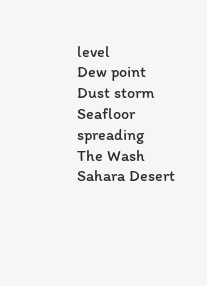level
Dew point
Dust storm
Seafloor spreading
The Wash
Sahara Desert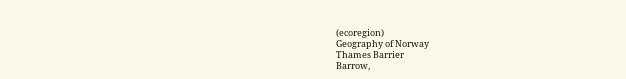(ecoregion)
Geography of Norway
Thames Barrier
Barrow,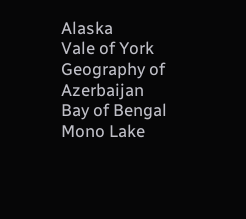Alaska
Vale of York
Geography of Azerbaijan
Bay of Bengal
Mono Lake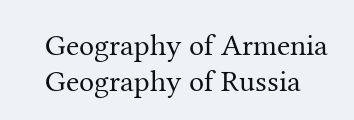Geography of Armenia
Geography of Russia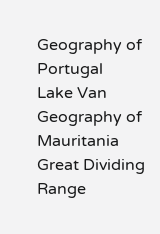Geography of Portugal
Lake Van
Geography of Mauritania
Great Dividing Range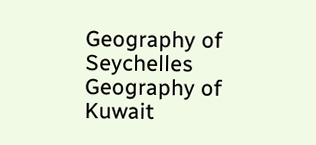Geography of Seychelles
Geography of Kuwait